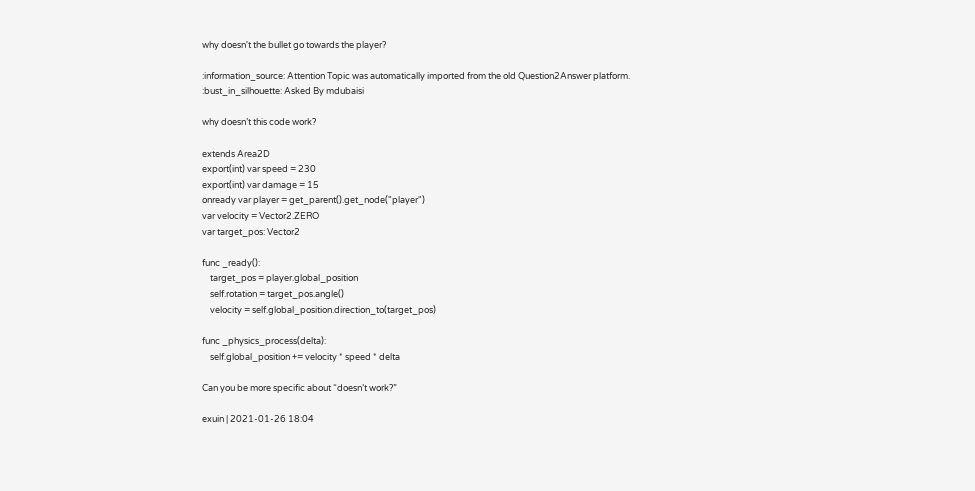why doesn't the bullet go towards the player?

:information_source: Attention Topic was automatically imported from the old Question2Answer platform.
:bust_in_silhouette: Asked By mdubaisi

why doesn’t this code work?

extends Area2D
export(int) var speed = 230
export(int) var damage = 15
onready var player = get_parent().get_node("player")
var velocity = Vector2.ZERO
var target_pos: Vector2

func _ready():
    target_pos = player.global_position
    self.rotation = target_pos.angle()
    velocity = self.global_position.direction_to(target_pos)

func _physics_process(delta):
    self.global_position += velocity * speed * delta

Can you be more specific about “doesn’t work?”

exuin | 2021-01-26 18:04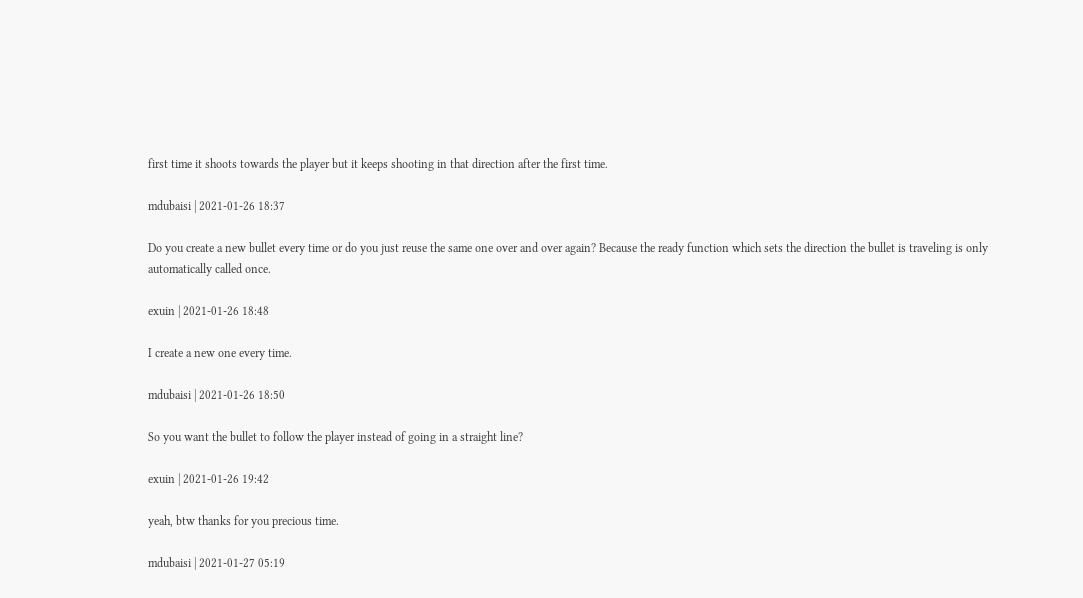first time it shoots towards the player but it keeps shooting in that direction after the first time.

mdubaisi | 2021-01-26 18:37

Do you create a new bullet every time or do you just reuse the same one over and over again? Because the ready function which sets the direction the bullet is traveling is only automatically called once.

exuin | 2021-01-26 18:48

I create a new one every time.

mdubaisi | 2021-01-26 18:50

So you want the bullet to follow the player instead of going in a straight line?

exuin | 2021-01-26 19:42

yeah, btw thanks for you precious time.

mdubaisi | 2021-01-27 05:19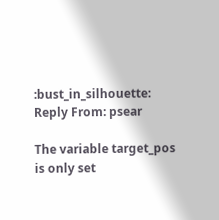:bust_in_silhouette: Reply From: psear

The variable target_pos is only set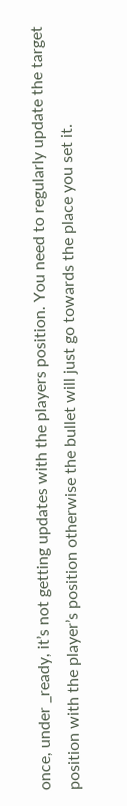once, under _ready, it’s not getting updates with the players position. You need to regularly update the target position with the player’s position otherwise the bullet will just go towards the place you set it.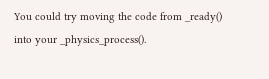You could try moving the code from _ready() into your _physics_process().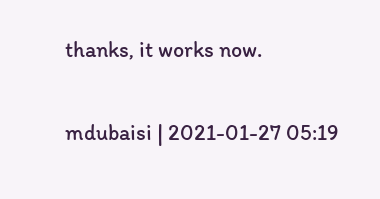thanks, it works now.

mdubaisi | 2021-01-27 05:19